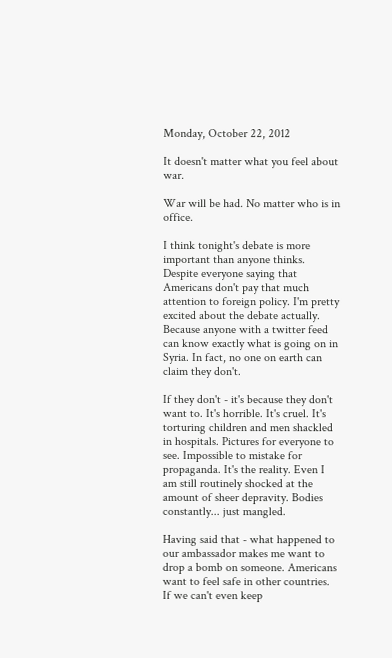Monday, October 22, 2012

It doesn't matter what you feel about war.

War will be had. No matter who is in office.

I think tonight's debate is more important than anyone thinks. Despite everyone saying that Americans don't pay that much attention to foreign policy. I'm pretty excited about the debate actually. Because anyone with a twitter feed can know exactly what is going on in Syria. In fact, no one on earth can claim they don't.

If they don't - it's because they don't want to. It's horrible. It's cruel. It's torturing children and men shackled in hospitals. Pictures for everyone to see. Impossible to mistake for propaganda. It's the reality. Even I am still routinely shocked at the amount of sheer depravity. Bodies constantly... just mangled.

Having said that - what happened to our ambassador makes me want to drop a bomb on someone. Americans want to feel safe in other countries. If we can't even keep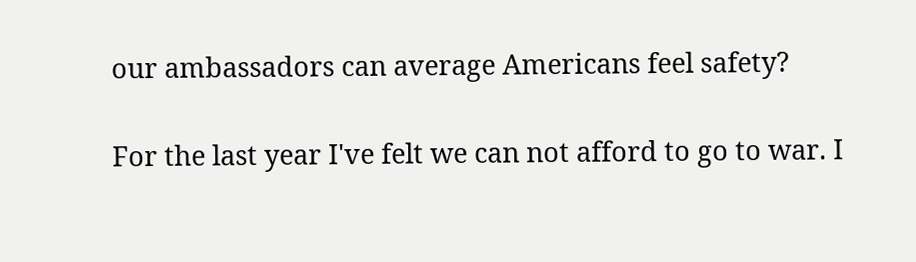our ambassadors can average Americans feel safety?

For the last year I've felt we can not afford to go to war. I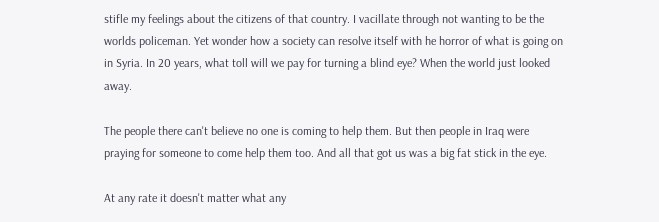stifle my feelings about the citizens of that country. I vacillate through not wanting to be the worlds policeman. Yet wonder how a society can resolve itself with he horror of what is going on in Syria. In 20 years, what toll will we pay for turning a blind eye? When the world just looked away.

The people there can't believe no one is coming to help them. But then people in Iraq were praying for someone to come help them too. And all that got us was a big fat stick in the eye.

At any rate it doesn't matter what any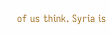of us think. Syria is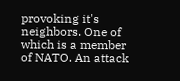provoking it's neighbors. One of which is a member of NATO. An attack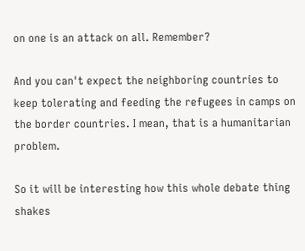on one is an attack on all. Remember?

And you can't expect the neighboring countries to keep tolerating and feeding the refugees in camps on the border countries. I mean, that is a humanitarian problem.

So it will be interesting how this whole debate thing shakes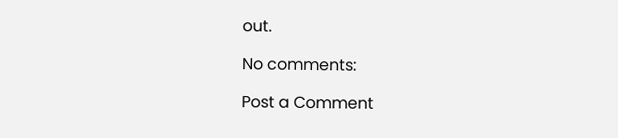out.

No comments:

Post a Comment